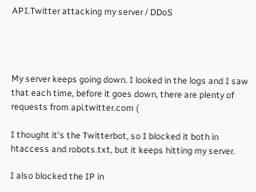API.Twitter attacking my server / DDoS




My server keeps going down. I looked in the logs and I saw that each time, before it goes down, there are plenty of requests from api.twitter.com (

I thought it’s the Twitterbot, so I blocked it both in htaccess and robots.txt, but it keeps hitting my server.

I also blocked the IP in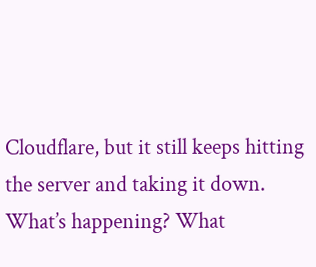Cloudflare, but it still keeps hitting the server and taking it down. What’s happening? What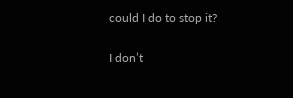could I do to stop it?

I don’t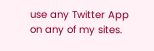use any Twitter App on any of my sites.